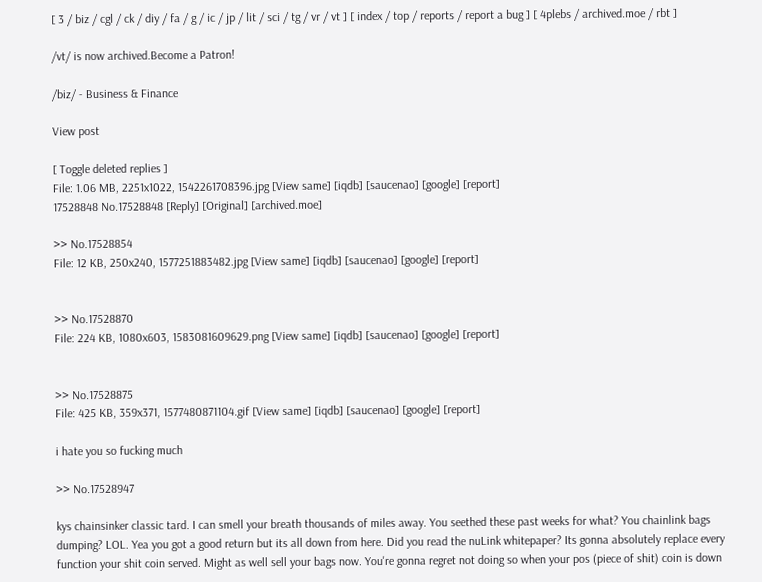[ 3 / biz / cgl / ck / diy / fa / g / ic / jp / lit / sci / tg / vr / vt ] [ index / top / reports / report a bug ] [ 4plebs / archived.moe / rbt ]

/vt/ is now archived.Become a Patron!

/biz/ - Business & Finance

View post

[ Toggle deleted replies ]
File: 1.06 MB, 2251x1022, 1542261708396.jpg [View same] [iqdb] [saucenao] [google] [report]
17528848 No.17528848 [Reply] [Original] [archived.moe]

>> No.17528854
File: 12 KB, 250x240, 1577251883482.jpg [View same] [iqdb] [saucenao] [google] [report]


>> No.17528870
File: 224 KB, 1080x603, 1583081609629.png [View same] [iqdb] [saucenao] [google] [report]


>> No.17528875
File: 425 KB, 359x371, 1577480871104.gif [View same] [iqdb] [saucenao] [google] [report]

i hate you so fucking much

>> No.17528947

kys chainsinker classic tard. I can smell your breath thousands of miles away. You seethed these past weeks for what? You chainlink bags dumping? LOL. Yea you got a good return but its all down from here. Did you read the nuLink whitepaper? Its gonna absolutely replace every function your shit coin served. Might as well sell your bags now. You're gonna regret not doing so when your pos (piece of shit) coin is down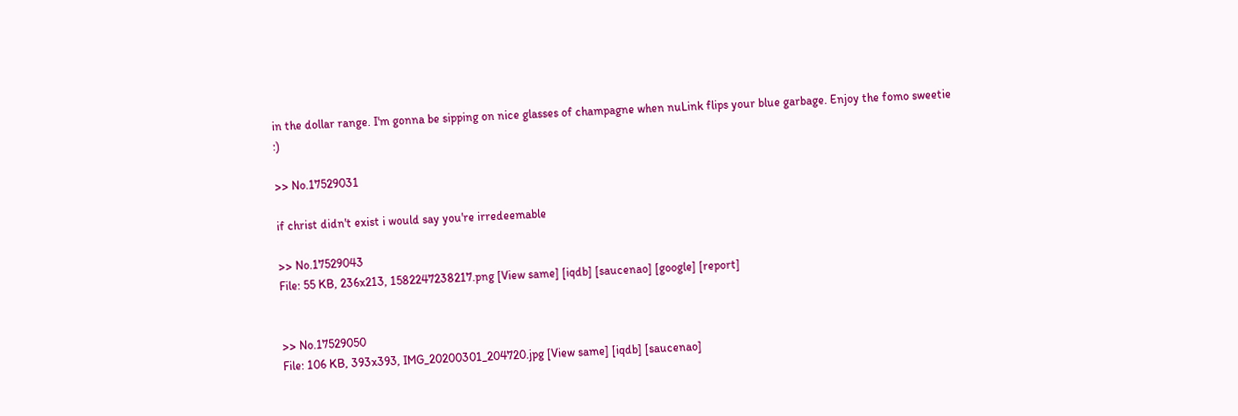in the dollar range. I'm gonna be sipping on nice glasses of champagne when nuLink flips your blue garbage. Enjoy the fomo sweetie :)

>> No.17529031

if christ didn't exist i would say you're irredeemable

>> No.17529043
File: 55 KB, 236x213, 1582247238217.png [View same] [iqdb] [saucenao] [google] [report]


>> No.17529050
File: 106 KB, 393x393, IMG_20200301_204720.jpg [View same] [iqdb] [saucenao]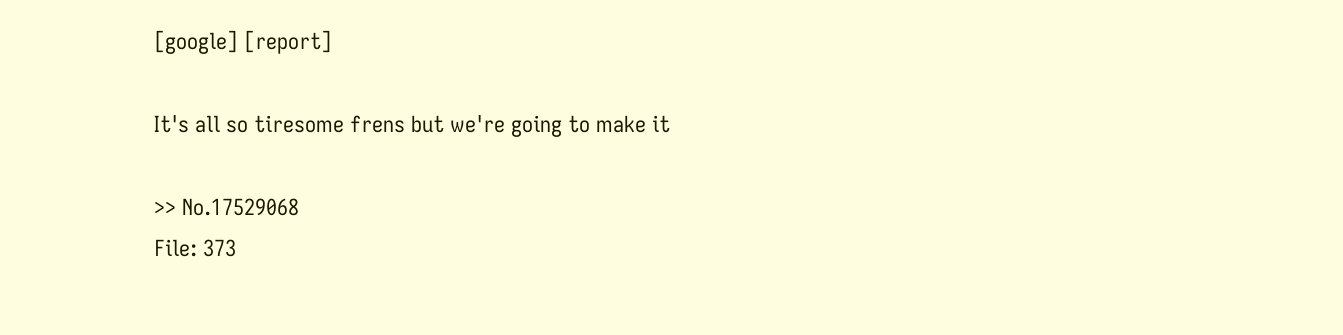[google] [report]

It's all so tiresome frens but we're going to make it

>> No.17529068
File: 373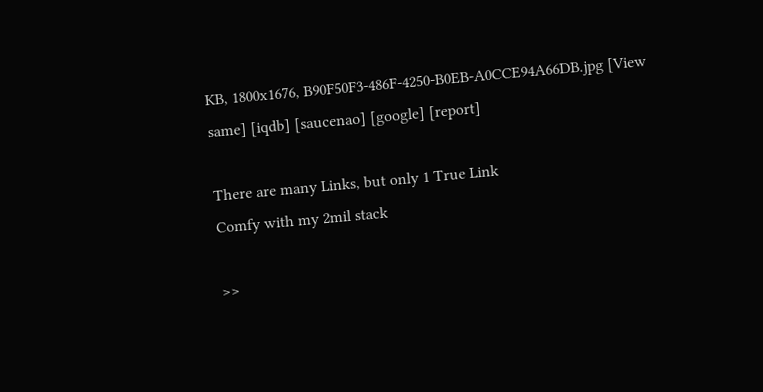KB, 1800x1676, B90F50F3-486F-4250-B0EB-A0CCE94A66DB.jpg [View same] [iqdb] [saucenao] [google] [report]

There are many Links, but only 1 True Link
Comfy with my 2mil stack

>>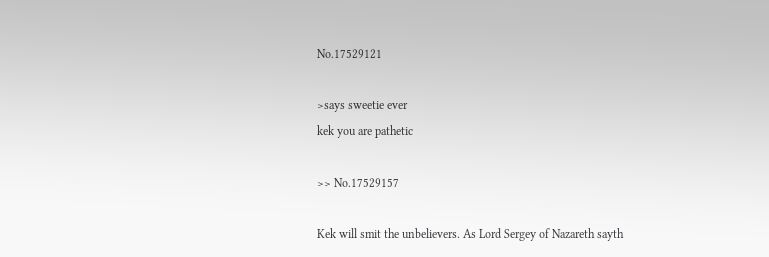No.17529121

>says sweetie ever
kek you are pathetic

>> No.17529157

Kek will smit the unbelievers. As Lord Sergey of Nazareth sayth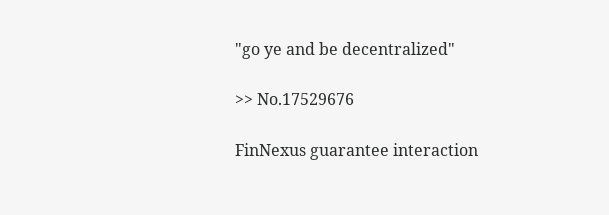"go ye and be decentralized"

>> No.17529676

FinNexus guarantee interaction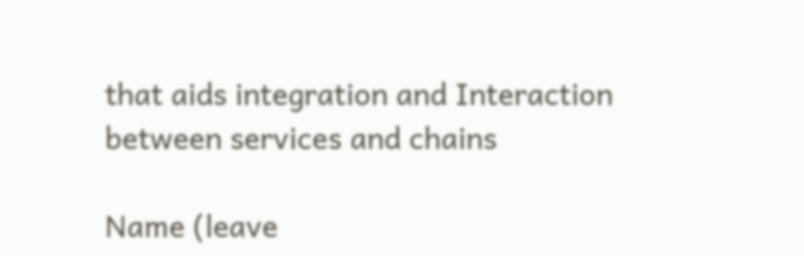that aids integration and Interaction between services and chains

Name (leave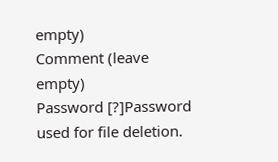empty)
Comment (leave empty)
Password [?]Password used for file deletion.